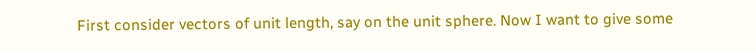First consider vectors of unit length, say on the unit sphere. Now I want to give some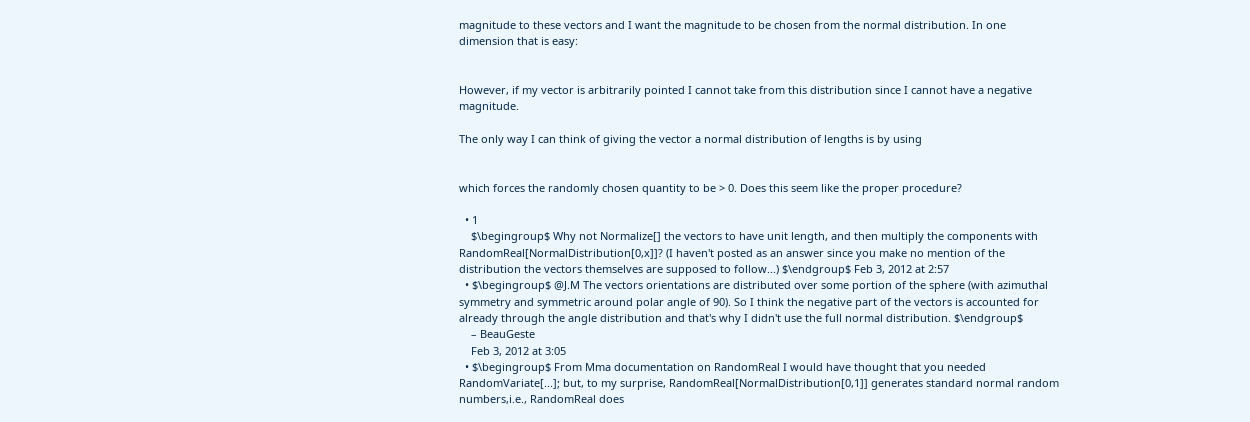magnitude to these vectors and I want the magnitude to be chosen from the normal distribution. In one dimension that is easy:


However, if my vector is arbitrarily pointed I cannot take from this distribution since I cannot have a negative magnitude.

The only way I can think of giving the vector a normal distribution of lengths is by using


which forces the randomly chosen quantity to be > 0. Does this seem like the proper procedure?

  • 1
    $\begingroup$ Why not Normalize[] the vectors to have unit length, and then multiply the components with RandomReal[NormalDistribution[0,x]]? (I haven't posted as an answer since you make no mention of the distribution the vectors themselves are supposed to follow...) $\endgroup$ Feb 3, 2012 at 2:57
  • $\begingroup$ @J.M The vectors orientations are distributed over some portion of the sphere (with azimuthal symmetry and symmetric around polar angle of 90). So I think the negative part of the vectors is accounted for already through the angle distribution and that's why I didn't use the full normal distribution. $\endgroup$
    – BeauGeste
    Feb 3, 2012 at 3:05
  • $\begingroup$ From Mma documentation on RandomReal I would have thought that you needed RandomVariate[...]; but, to my surprise, RandomReal[NormalDistribution[0,1]] generates standard normal random numbers,i.e., RandomReal does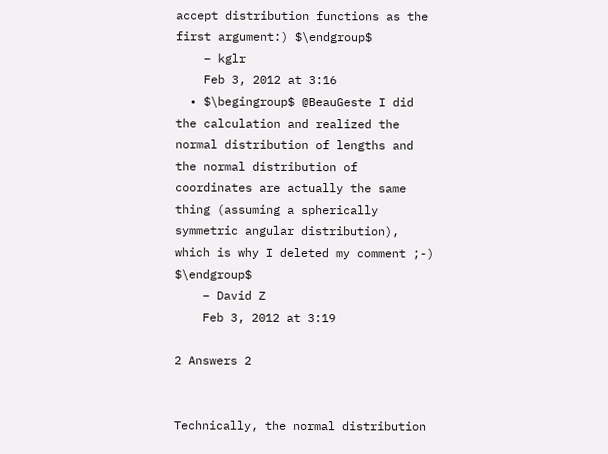accept distribution functions as the first argument:) $\endgroup$
    – kglr
    Feb 3, 2012 at 3:16
  • $\begingroup$ @BeauGeste I did the calculation and realized the normal distribution of lengths and the normal distribution of coordinates are actually the same thing (assuming a spherically symmetric angular distribution), which is why I deleted my comment ;-) $\endgroup$
    – David Z
    Feb 3, 2012 at 3:19

2 Answers 2


Technically, the normal distribution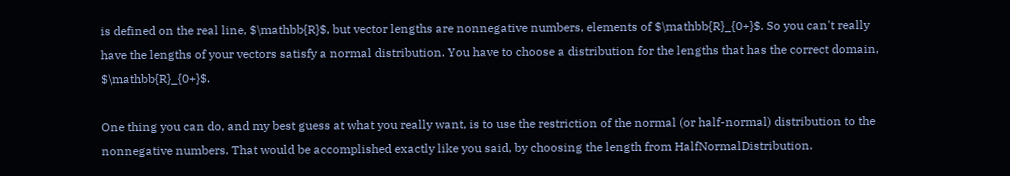is defined on the real line, $\mathbb{R}$, but vector lengths are nonnegative numbers, elements of $\mathbb{R}_{0+}$. So you can't really have the lengths of your vectors satisfy a normal distribution. You have to choose a distribution for the lengths that has the correct domain, $\mathbb{R}_{0+}$.

One thing you can do, and my best guess at what you really want, is to use the restriction of the normal (or half-normal) distribution to the nonnegative numbers. That would be accomplished exactly like you said, by choosing the length from HalfNormalDistribution.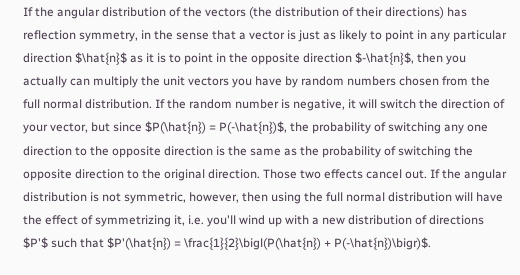If the angular distribution of the vectors (the distribution of their directions) has reflection symmetry, in the sense that a vector is just as likely to point in any particular direction $\hat{n}$ as it is to point in the opposite direction $-\hat{n}$, then you actually can multiply the unit vectors you have by random numbers chosen from the full normal distribution. If the random number is negative, it will switch the direction of your vector, but since $P(\hat{n}) = P(-\hat{n})$, the probability of switching any one direction to the opposite direction is the same as the probability of switching the opposite direction to the original direction. Those two effects cancel out. If the angular distribution is not symmetric, however, then using the full normal distribution will have the effect of symmetrizing it, i.e. you'll wind up with a new distribution of directions $P'$ such that $P'(\hat{n}) = \frac{1}{2}\bigl(P(\hat{n}) + P(-\hat{n})\bigr)$.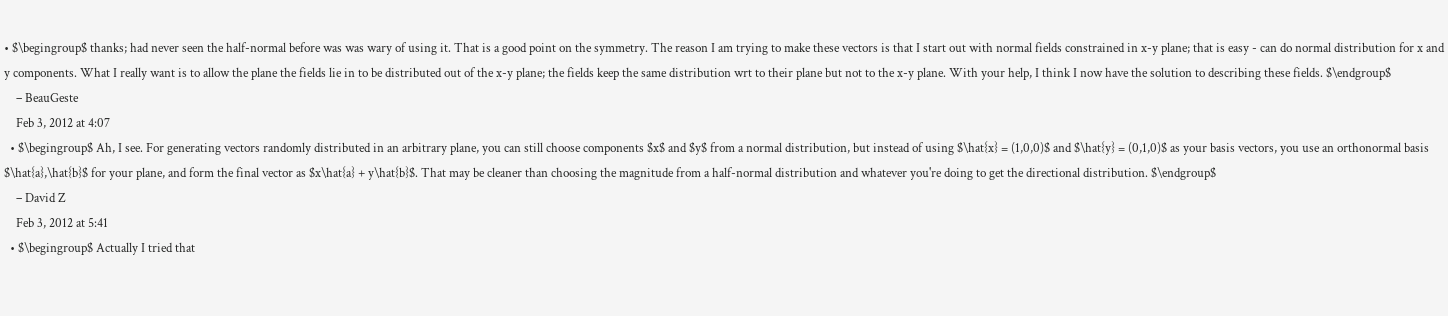• $\begingroup$ thanks; had never seen the half-normal before was was wary of using it. That is a good point on the symmetry. The reason I am trying to make these vectors is that I start out with normal fields constrained in x-y plane; that is easy - can do normal distribution for x and y components. What I really want is to allow the plane the fields lie in to be distributed out of the x-y plane; the fields keep the same distribution wrt to their plane but not to the x-y plane. With your help, I think I now have the solution to describing these fields. $\endgroup$
    – BeauGeste
    Feb 3, 2012 at 4:07
  • $\begingroup$ Ah, I see. For generating vectors randomly distributed in an arbitrary plane, you can still choose components $x$ and $y$ from a normal distribution, but instead of using $\hat{x} = (1,0,0)$ and $\hat{y} = (0,1,0)$ as your basis vectors, you use an orthonormal basis $\hat{a},\hat{b}$ for your plane, and form the final vector as $x\hat{a} + y\hat{b}$. That may be cleaner than choosing the magnitude from a half-normal distribution and whatever you're doing to get the directional distribution. $\endgroup$
    – David Z
    Feb 3, 2012 at 5:41
  • $\begingroup$ Actually I tried that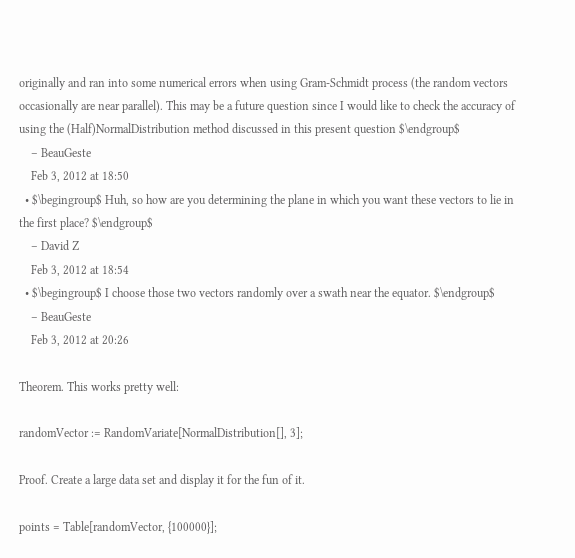originally and ran into some numerical errors when using Gram-Schmidt process (the random vectors occasionally are near parallel). This may be a future question since I would like to check the accuracy of using the (Half)NormalDistribution method discussed in this present question $\endgroup$
    – BeauGeste
    Feb 3, 2012 at 18:50
  • $\begingroup$ Huh, so how are you determining the plane in which you want these vectors to lie in the first place? $\endgroup$
    – David Z
    Feb 3, 2012 at 18:54
  • $\begingroup$ I choose those two vectors randomly over a swath near the equator. $\endgroup$
    – BeauGeste
    Feb 3, 2012 at 20:26

Theorem. This works pretty well:

randomVector := RandomVariate[NormalDistribution[], 3];

Proof. Create a large data set and display it for the fun of it.

points = Table[randomVector, {100000}];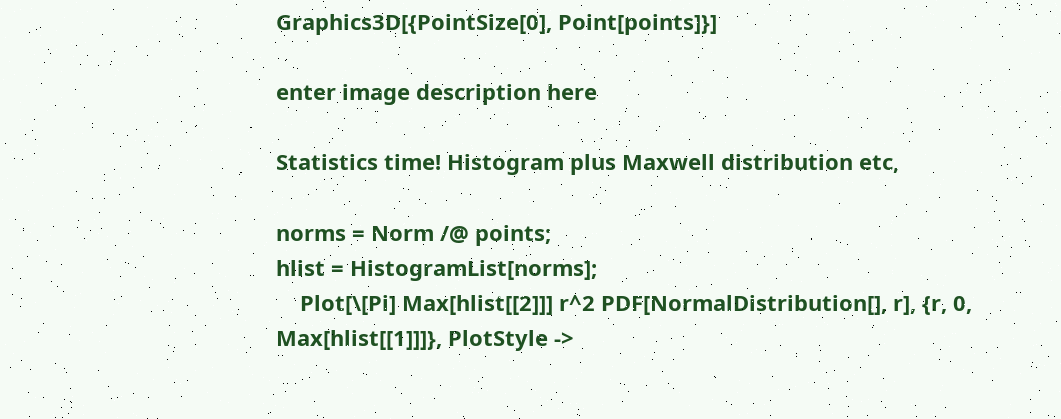Graphics3D[{PointSize[0], Point[points]}]

enter image description here

Statistics time! Histogram plus Maxwell distribution etc,

norms = Norm /@ points;
hlist = HistogramList[norms];
    Plot[\[Pi] Max[hlist[[2]]] r^2 PDF[NormalDistribution[], r], {r, 0, Max[hlist[[1]]]}, PlotStyle ->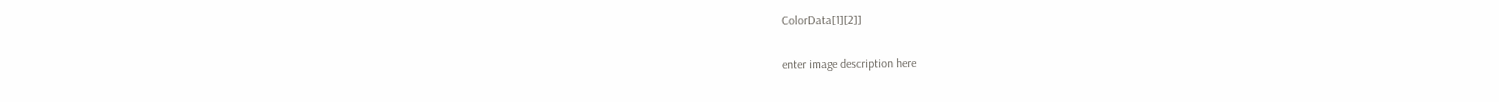ColorData[1][2]]

enter image description here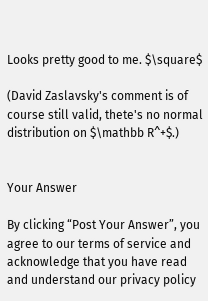Looks pretty good to me. $\square$

(David Zaslavsky's comment is of course still valid, thete's no normal distribution on $\mathbb R^+$.)


Your Answer

By clicking “Post Your Answer”, you agree to our terms of service and acknowledge that you have read and understand our privacy policy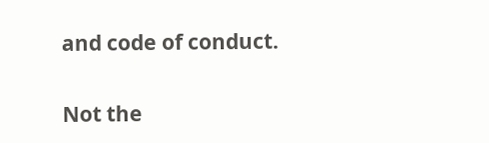and code of conduct.

Not the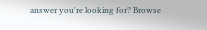answer you're looking for? Browse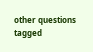other questions tagged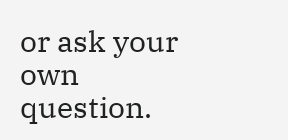or ask your own question.